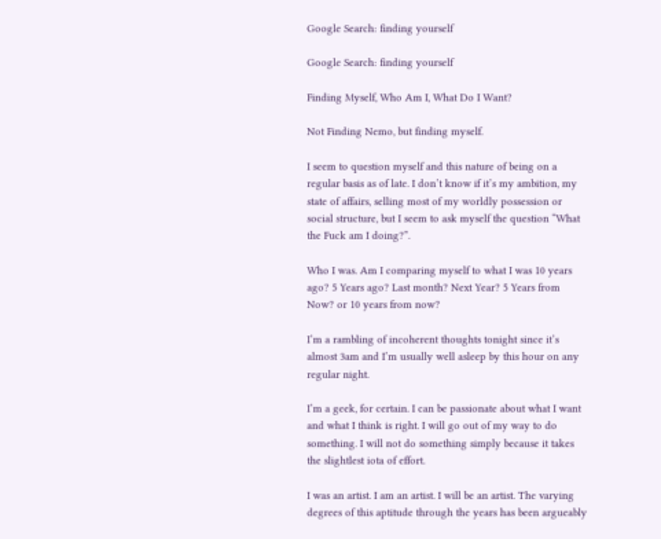Google Search: finding yourself

Google Search: finding yourself

Finding Myself, Who Am I, What Do I Want?

Not Finding Nemo, but finding myself.

I seem to question myself and this nature of being on a regular basis as of late. I don’t know if it’s my ambition, my state of affairs, selling most of my worldly possession or social structure, but I seem to ask myself the question “What the Fuck am I doing?”.

Who I was. Am I comparing myself to what I was 10 years ago? 5 Years ago? Last month? Next Year? 5 Years from Now? or 10 years from now?

I’m a rambling of incoherent thoughts tonight since it’s almost 3am and I’m usually well asleep by this hour on any regular night.

I’m a geek, for certain. I can be passionate about what I want and what I think is right. I will go out of my way to do something. I will not do something simply because it takes the slightlest iota of effort.

I was an artist. I am an artist. I will be an artist. The varying degrees of this aptitude through the years has been argueably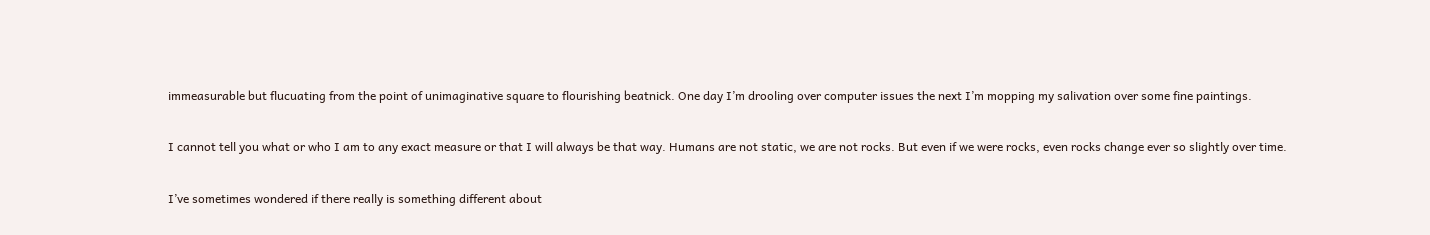immeasurable but flucuating from the point of unimaginative square to flourishing beatnick. One day I’m drooling over computer issues the next I’m mopping my salivation over some fine paintings.

I cannot tell you what or who I am to any exact measure or that I will always be that way. Humans are not static, we are not rocks. But even if we were rocks, even rocks change ever so slightly over time.

I’ve sometimes wondered if there really is something different about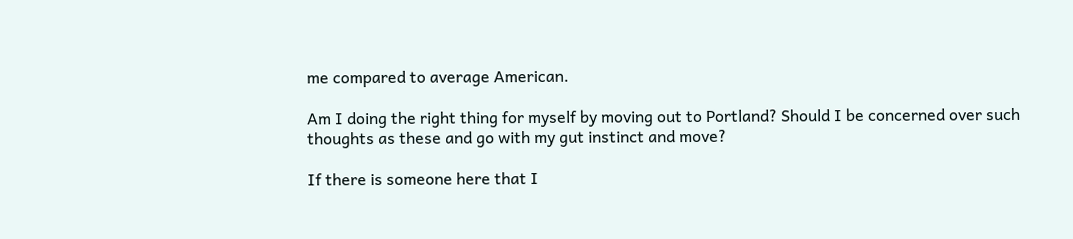me compared to average American.

Am I doing the right thing for myself by moving out to Portland? Should I be concerned over such thoughts as these and go with my gut instinct and move?

If there is someone here that I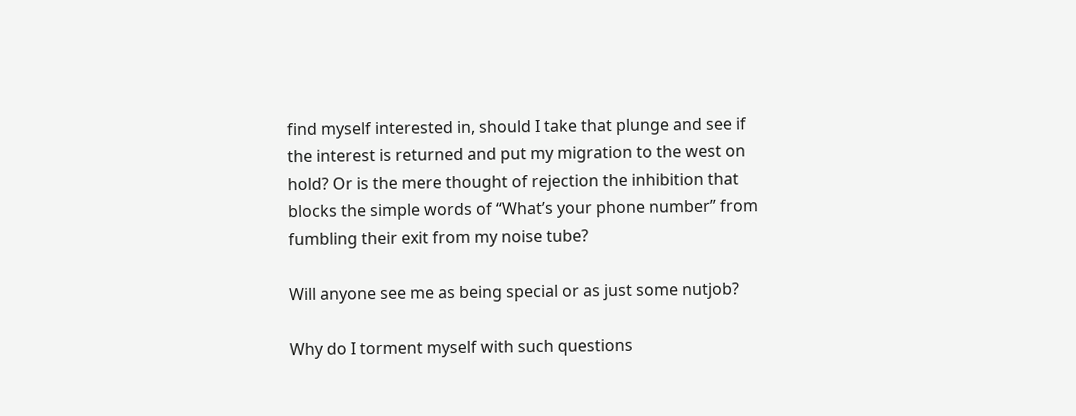find myself interested in, should I take that plunge and see if the interest is returned and put my migration to the west on hold? Or is the mere thought of rejection the inhibition that blocks the simple words of “What’s your phone number” from fumbling their exit from my noise tube?

Will anyone see me as being special or as just some nutjob?

Why do I torment myself with such questions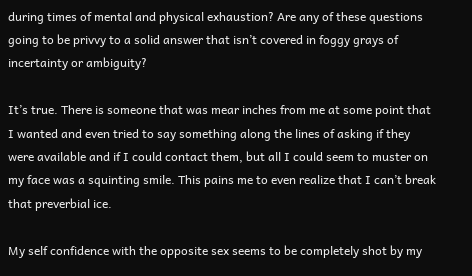during times of mental and physical exhaustion? Are any of these questions going to be privvy to a solid answer that isn’t covered in foggy grays of incertainty or ambiguity?

It’s true. There is someone that was mear inches from me at some point that I wanted and even tried to say something along the lines of asking if they were available and if I could contact them, but all I could seem to muster on my face was a squinting smile. This pains me to even realize that I can’t break that preverbial ice.

My self confidence with the opposite sex seems to be completely shot by my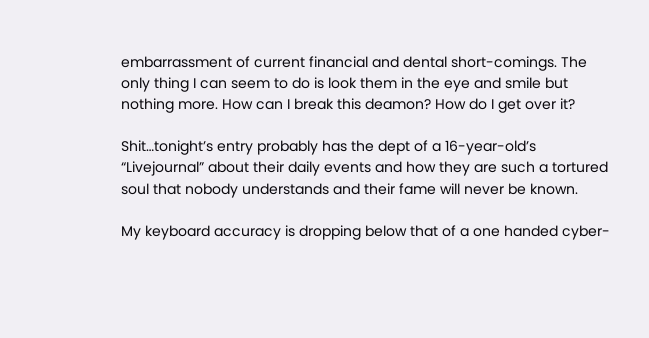embarrassment of current financial and dental short-comings. The only thing I can seem to do is look them in the eye and smile but nothing more. How can I break this deamon? How do I get over it?

Shit…tonight’s entry probably has the dept of a 16-year-old’s “Livejournal” about their daily events and how they are such a tortured soul that nobody understands and their fame will never be known.

My keyboard accuracy is dropping below that of a one handed cyber-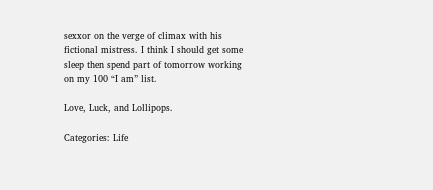sexxor on the verge of climax with his fictional mistress. I think I should get some sleep then spend part of tomorrow working on my 100 “I am” list.

Love, Luck, and Lollipops.

Categories: Life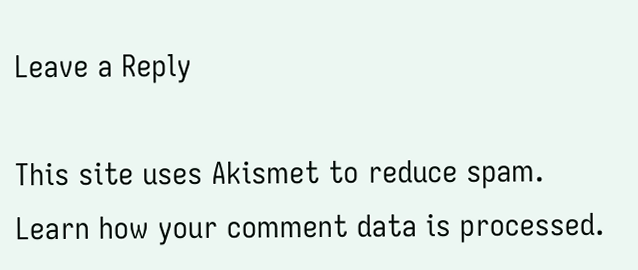Leave a Reply

This site uses Akismet to reduce spam. Learn how your comment data is processed.